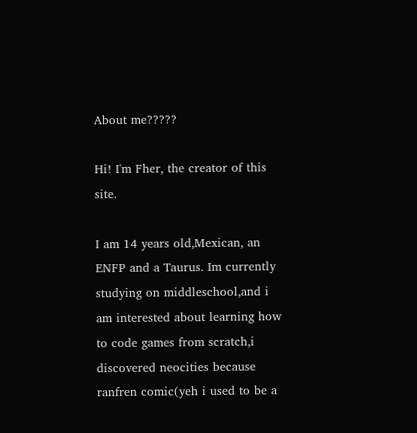About me?????

Hi! I'm Fher, the creator of this site.

I am 14 years old,Mexican, an ENFP and a Taurus. Im currently studying on middleschool,and i am interested about learning how to code games from scratch,i discovered neocities because ranfren comic(yeh i used to be a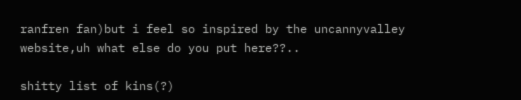ranfren fan)but i feel so inspired by the uncannyvalley website,uh what else do you put here??..

shitty list of kins(?)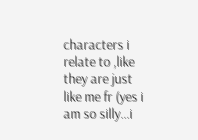characters i relate to ,like they are just like me fr (yes i am so silly...i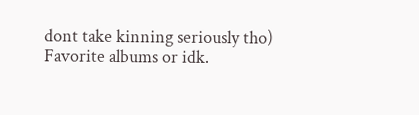dont take kinning seriously tho)
Favorite albums or idk.